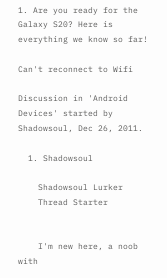1. Are you ready for the Galaxy S20? Here is everything we know so far!

Can't reconnect to Wifi

Discussion in 'Android Devices' started by Shadowsoul, Dec 26, 2011.

  1. Shadowsoul

    Shadowsoul Lurker
    Thread Starter


    I'm new here, a noob with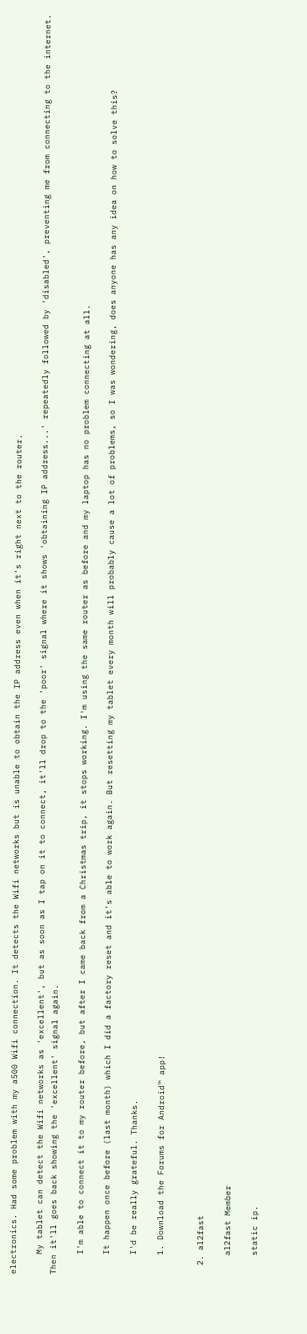electronics. Had some problem with my a500 Wifi connection. It detects the Wifi networks but is unable to obtain the IP address even when it's right next to the router.

    My tablet can detect the Wifi networks as 'excellent', but as soon as I tap on it to connect, it'll drop to the 'poor' signal where it shows 'obtaining IP address...' repeatedly followed by 'disabled', preventing me from connecting to the internet. Then it'll goes back showing the 'excellent' signal again.

    I'm able to connect it to my router before, but after I came back from a Christmas trip, it stops working. I'm using the same router as before and my laptop has no problem connecting at all.

    It happen once before (last month) which I did a factory reset and it's able to work again. But resetting my tablet every month will probably cause a lot of problems, so I was wondering, does anyone has any idea on how to solve this?

    I'd be really grateful. Thanks.

    1. Download the Forums for Android™ app!


  2. al2fast

    al2fast Member

    static ip.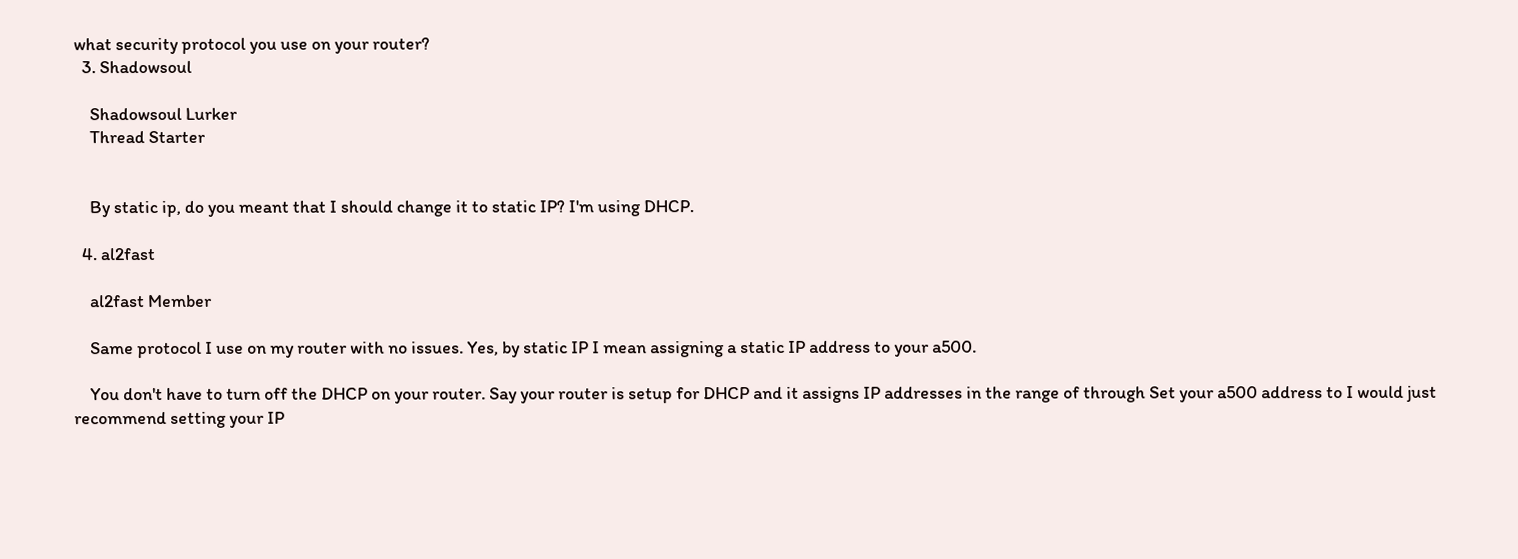what security protocol you use on your router?
  3. Shadowsoul

    Shadowsoul Lurker
    Thread Starter


    By static ip, do you meant that I should change it to static IP? I'm using DHCP.

  4. al2fast

    al2fast Member

    Same protocol I use on my router with no issues. Yes, by static IP I mean assigning a static IP address to your a500.

    You don't have to turn off the DHCP on your router. Say your router is setup for DHCP and it assigns IP addresses in the range of through Set your a500 address to I would just recommend setting your IP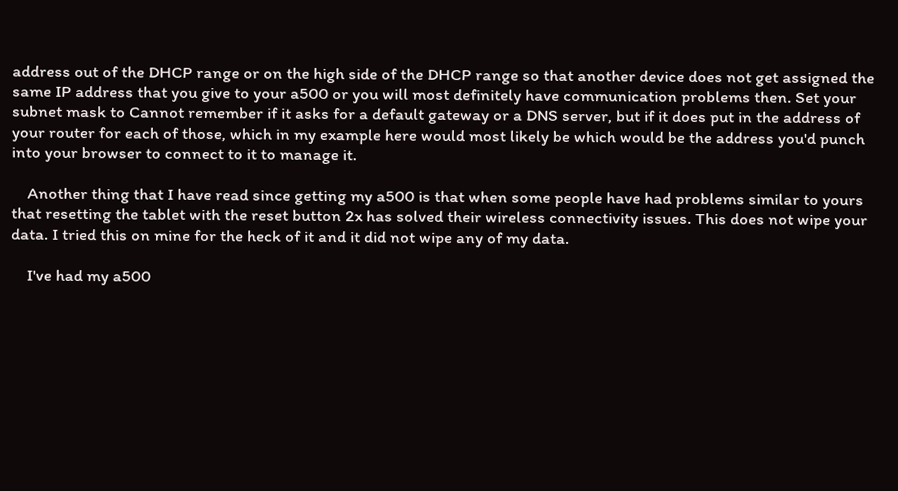address out of the DHCP range or on the high side of the DHCP range so that another device does not get assigned the same IP address that you give to your a500 or you will most definitely have communication problems then. Set your subnet mask to Cannot remember if it asks for a default gateway or a DNS server, but if it does put in the address of your router for each of those, which in my example here would most likely be which would be the address you'd punch into your browser to connect to it to manage it.

    Another thing that I have read since getting my a500 is that when some people have had problems similar to yours that resetting the tablet with the reset button 2x has solved their wireless connectivity issues. This does not wipe your data. I tried this on mine for the heck of it and it did not wipe any of my data.

    I've had my a500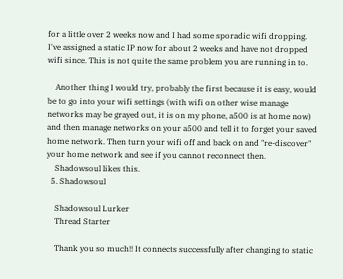for a little over 2 weeks now and I had some sporadic wifi dropping. I've assigned a static IP now for about 2 weeks and have not dropped wifi since. This is not quite the same problem you are running in to.

    Another thing I would try, probably the first because it is easy, would be to go into your wifi settings (with wifi on other wise manage networks may be grayed out, it is on my phone, a500 is at home now) and then manage networks on your a500 and tell it to forget your saved home network. Then turn your wifi off and back on and "re-discover" your home network and see if you cannot reconnect then.
    Shadowsoul likes this.
  5. Shadowsoul

    Shadowsoul Lurker
    Thread Starter

    Thank you so much!! It connects successfully after changing to static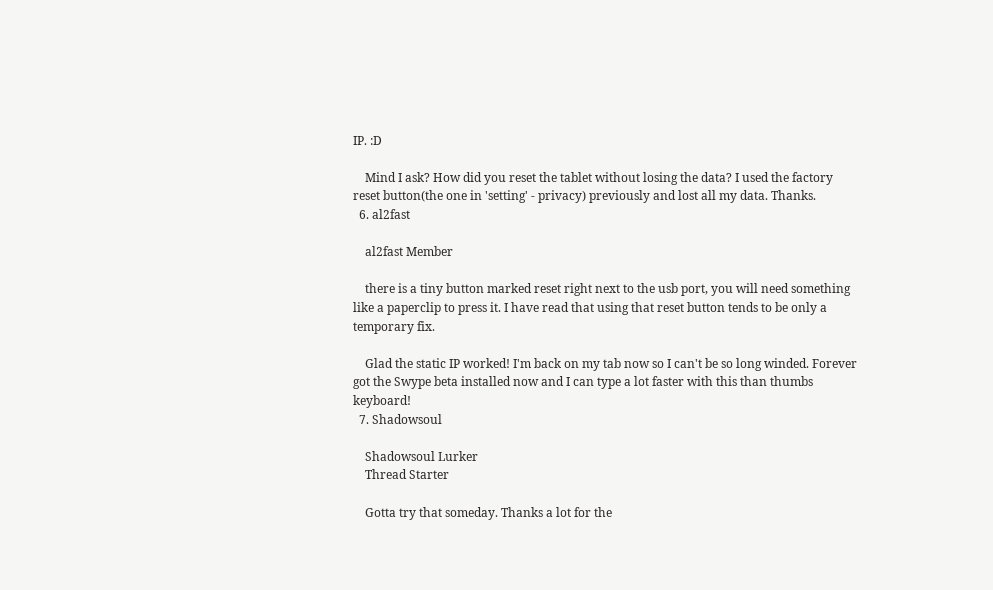IP. :D

    Mind I ask? How did you reset the tablet without losing the data? I used the factory reset button(the one in 'setting' - privacy) previously and lost all my data. Thanks.
  6. al2fast

    al2fast Member

    there is a tiny button marked reset right next to the usb port, you will need something like a paperclip to press it. I have read that using that reset button tends to be only a temporary fix.

    Glad the static IP worked! I'm back on my tab now so I can't be so long winded. Forever got the Swype beta installed now and I can type a lot faster with this than thumbs keyboard!
  7. Shadowsoul

    Shadowsoul Lurker
    Thread Starter

    Gotta try that someday. Thanks a lot for the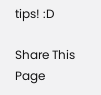tips! :D

Share This Page